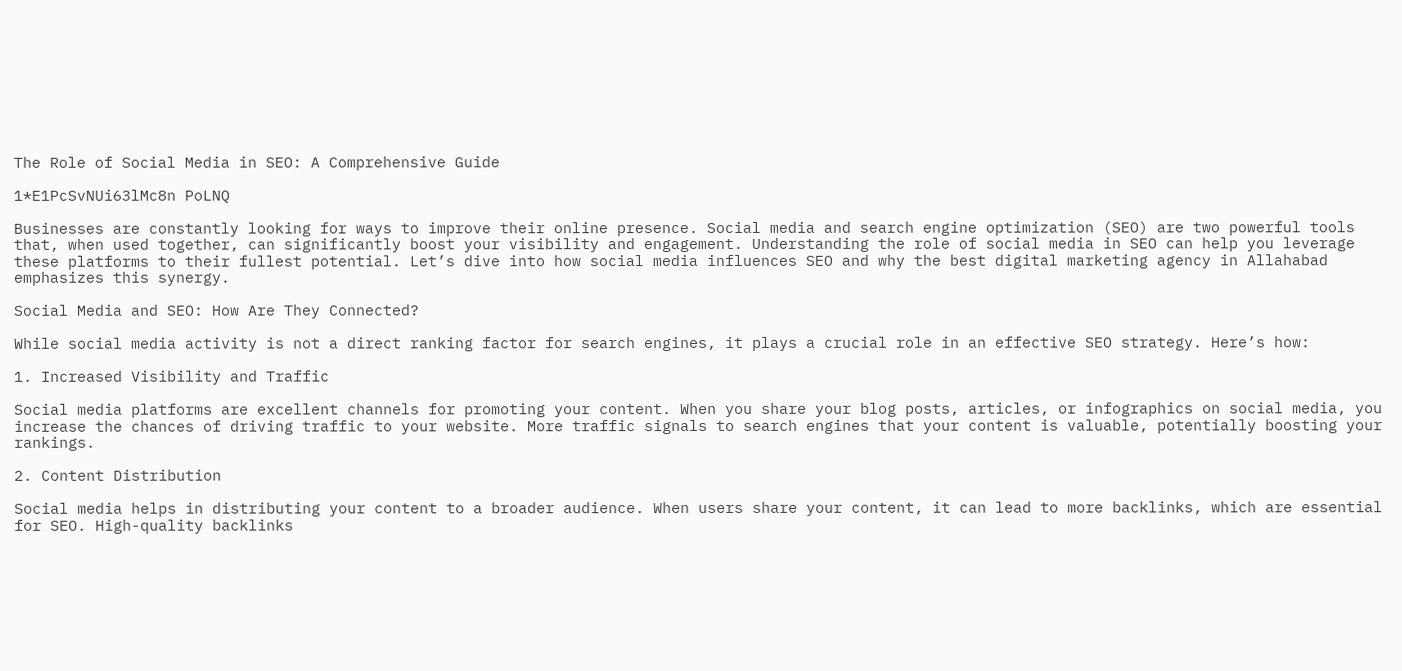The Role of Social Media in SEO: A Comprehensive Guide

1*E1PcSvNUi63lMc8n PoLNQ

Businesses are constantly looking for ways to improve their online presence. Social media and search engine optimization (SEO) are two powerful tools that, when used together, can significantly boost your visibility and engagement. Understanding the role of social media in SEO can help you leverage these platforms to their fullest potential. Let’s dive into how social media influences SEO and why the best digital marketing agency in Allahabad emphasizes this synergy.

Social Media and SEO: How Are They Connected?

While social media activity is not a direct ranking factor for search engines, it plays a crucial role in an effective SEO strategy. Here’s how:

1. Increased Visibility and Traffic

Social media platforms are excellent channels for promoting your content. When you share your blog posts, articles, or infographics on social media, you increase the chances of driving traffic to your website. More traffic signals to search engines that your content is valuable, potentially boosting your rankings.

2. Content Distribution

Social media helps in distributing your content to a broader audience. When users share your content, it can lead to more backlinks, which are essential for SEO. High-quality backlinks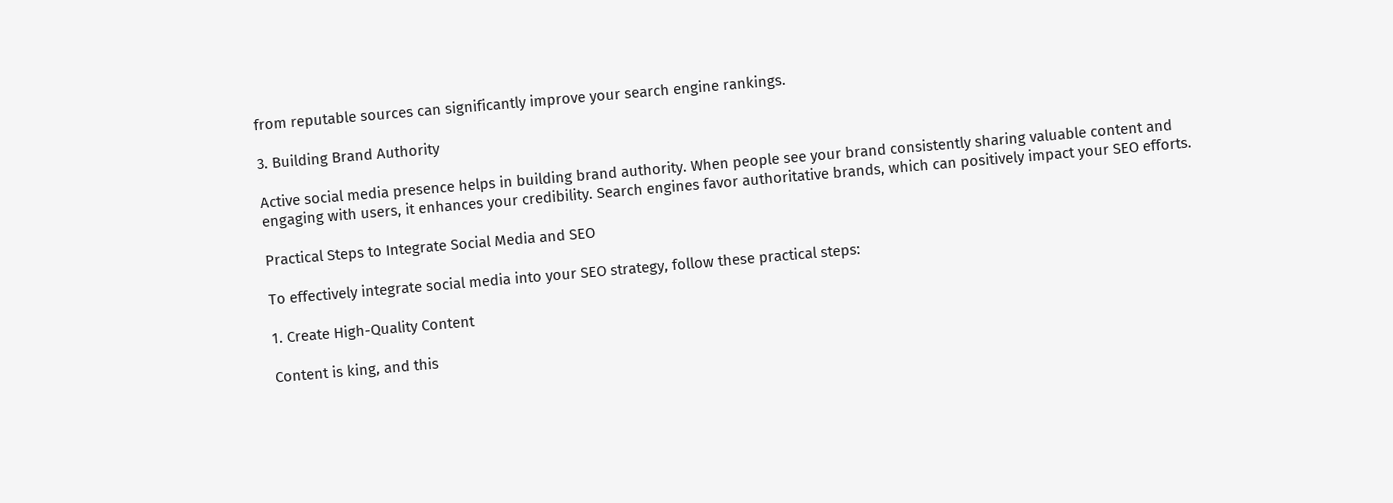from reputable sources can significantly improve your search engine rankings.

3. Building Brand Authority

Active social media presence helps in building brand authority. When people see your brand consistently sharing valuable content and engaging with users, it enhances your credibility. Search engines favor authoritative brands, which can positively impact your SEO efforts.

Practical Steps to Integrate Social Media and SEO

To effectively integrate social media into your SEO strategy, follow these practical steps:

1. Create High-Quality Content

Content is king, and this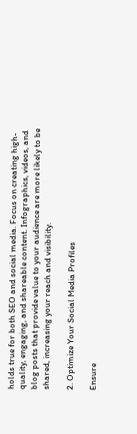holds true for both SEO and social media. Focus on creating high-quality, engaging, and shareable content. Infographics, videos, and blog posts that provide value to your audience are more likely to be shared, increasing your reach and visibility.

2. Optimize Your Social Media Profiles

Ensure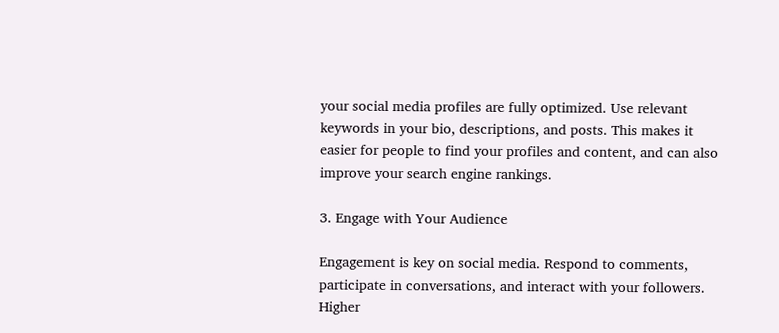your social media profiles are fully optimized. Use relevant keywords in your bio, descriptions, and posts. This makes it easier for people to find your profiles and content, and can also improve your search engine rankings.

3. Engage with Your Audience

Engagement is key on social media. Respond to comments, participate in conversations, and interact with your followers. Higher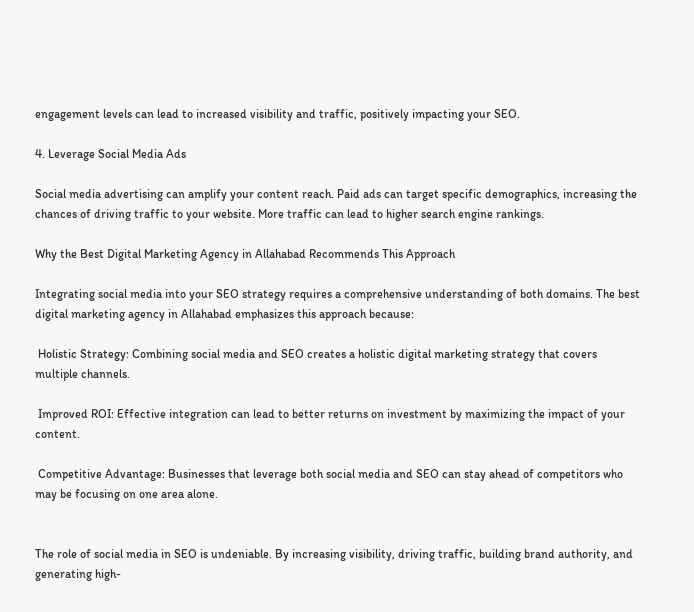engagement levels can lead to increased visibility and traffic, positively impacting your SEO.

4. Leverage Social Media Ads

Social media advertising can amplify your content reach. Paid ads can target specific demographics, increasing the chances of driving traffic to your website. More traffic can lead to higher search engine rankings.

Why the Best Digital Marketing Agency in Allahabad Recommends This Approach

Integrating social media into your SEO strategy requires a comprehensive understanding of both domains. The best digital marketing agency in Allahabad emphasizes this approach because:

 Holistic Strategy: Combining social media and SEO creates a holistic digital marketing strategy that covers multiple channels.

 Improved ROI: Effective integration can lead to better returns on investment by maximizing the impact of your content.

 Competitive Advantage: Businesses that leverage both social media and SEO can stay ahead of competitors who may be focusing on one area alone.


The role of social media in SEO is undeniable. By increasing visibility, driving traffic, building brand authority, and generating high-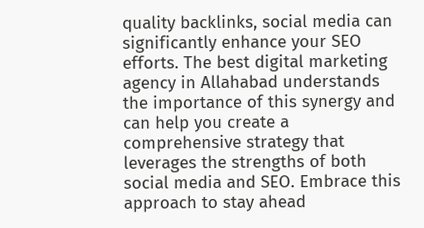quality backlinks, social media can significantly enhance your SEO efforts. The best digital marketing agency in Allahabad understands the importance of this synergy and can help you create a comprehensive strategy that leverages the strengths of both social media and SEO. Embrace this approach to stay ahead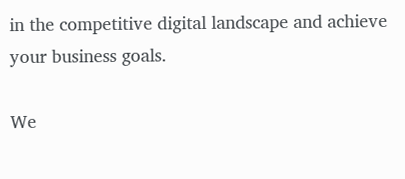in the competitive digital landscape and achieve your business goals.

We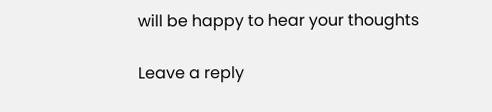will be happy to hear your thoughts

Leave a reply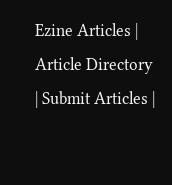Ezine Articles | Article Directory | Submit Articles |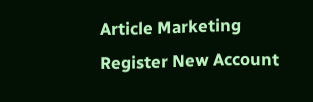Article Marketing
Register New Account